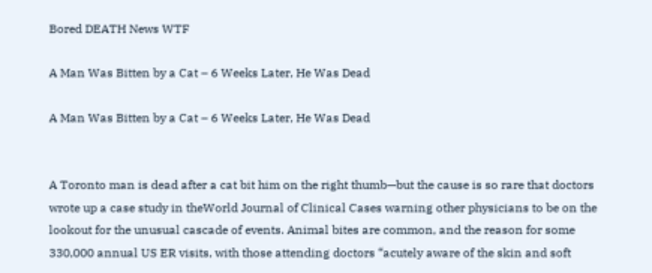Bored DEATH News WTF

A Man Was Bitten by a Cat – 6 Weeks Later, He Was Dead

A Man Was Bitten by a Cat – 6 Weeks Later, He Was Dead


A Toronto man is dead after a cat bit him on the right thumb—but the cause is so rare that doctors wrote up a case study in theWorld Journal of Clinical Cases warning other physicians to be on the lookout for the unusual cascade of events. Animal bites are common, and the reason for some 330,000 annual US ER visits, with those attending doctors “acutely aware of the skin and soft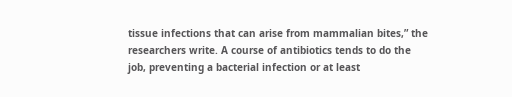tissue infections that can arise from mammalian bites,” the researchers write. A course of antibiotics tends to do the job, preventing a bacterial infection or at least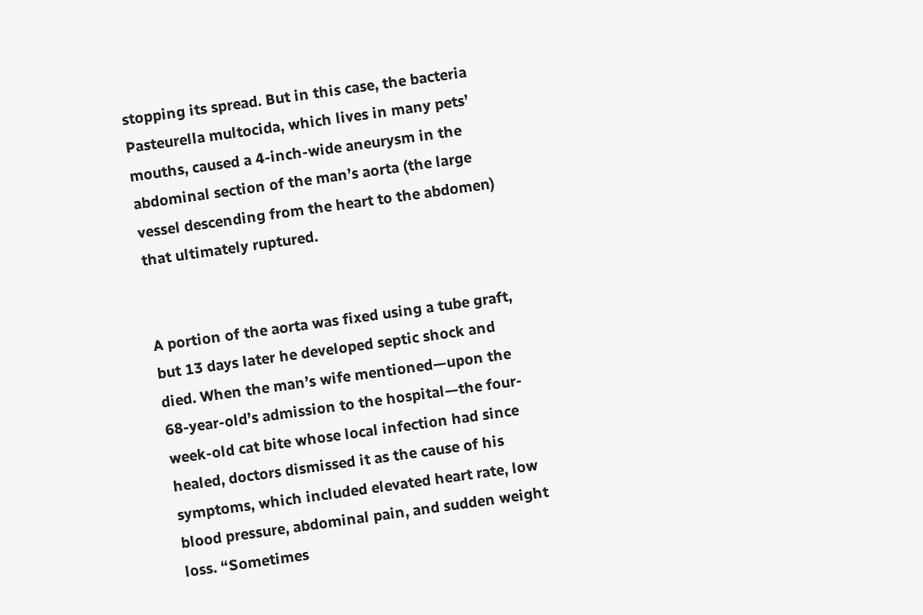stopping its spread. But in this case, the bacteria Pasteurella multocida, which lives in many pets’ mouths, caused a 4-inch-wide aneurysm in the abdominal section of the man’s aorta (the large vessel descending from the heart to the abdomen) that ultimately ruptured.


A portion of the aorta was fixed using a tube graft, but 13 days later he developed septic shock and died. When the man’s wife mentioned—upon the 68-year-old’s admission to the hospital—the four-week-old cat bite whose local infection had since healed, doctors dismissed it as the cause of his symptoms, which included elevated heart rate, low blood pressure, abdominal pain, and sudden weight loss. “Sometimes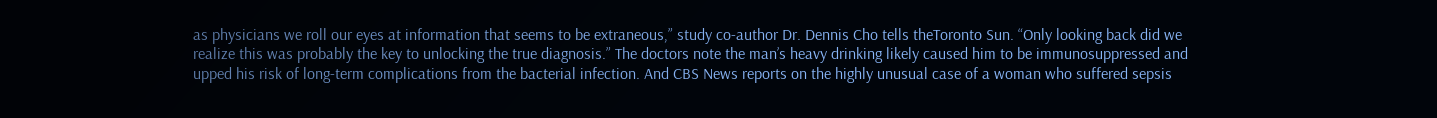as physicians we roll our eyes at information that seems to be extraneous,” study co-author Dr. Dennis Cho tells theToronto Sun. “Only looking back did we realize this was probably the key to unlocking the true diagnosis.” The doctors note the man’s heavy drinking likely caused him to be immunosuppressed and upped his risk of long-term complications from the bacterial infection. And CBS News reports on the highly unusual case of a woman who suffered sepsis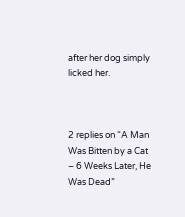after her dog simply licked her.



2 replies on “A Man Was Bitten by a Cat – 6 Weeks Later, He Was Dead”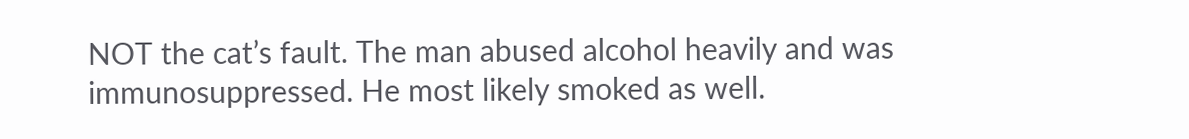NOT the cat’s fault. The man abused alcohol heavily and was immunosuppressed. He most likely smoked as well.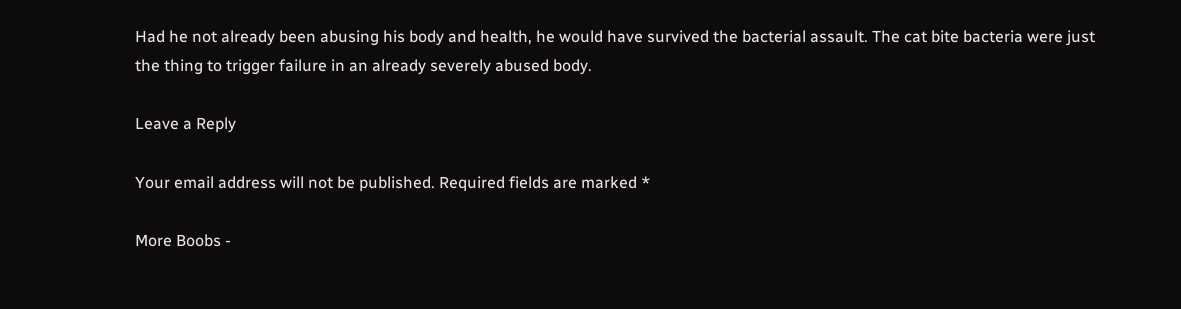Had he not already been abusing his body and health, he would have survived the bacterial assault. The cat bite bacteria were just the thing to trigger failure in an already severely abused body.

Leave a Reply

Your email address will not be published. Required fields are marked *

More Boobs -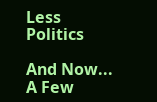Less Politics

And Now... A Few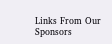Links From Our Sponsors